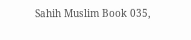Sahih Muslim Book 035,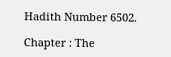Hadith Number 6502.

Chapter : The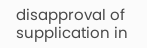disapproval of supplication in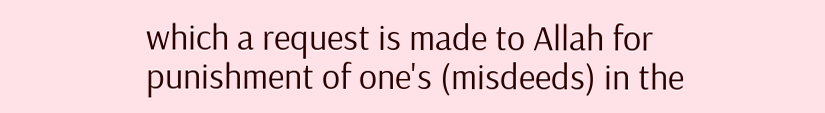which a request is made to Allah for punishment of one's (misdeeds) in the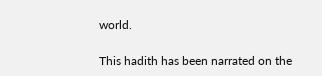world.

This hadith has been narrated on the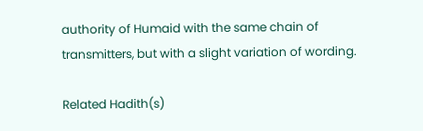authority of Humaid with the same chain of transmitters, but with a slight variation of wording.

Related Hadith(s)